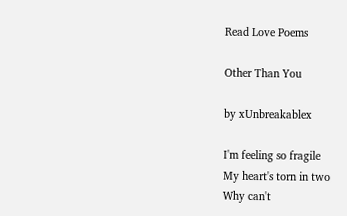Read Love Poems

Other Than You

by xUnbreakablex

I'm feeling so fragile
My heart's torn in two
Why can't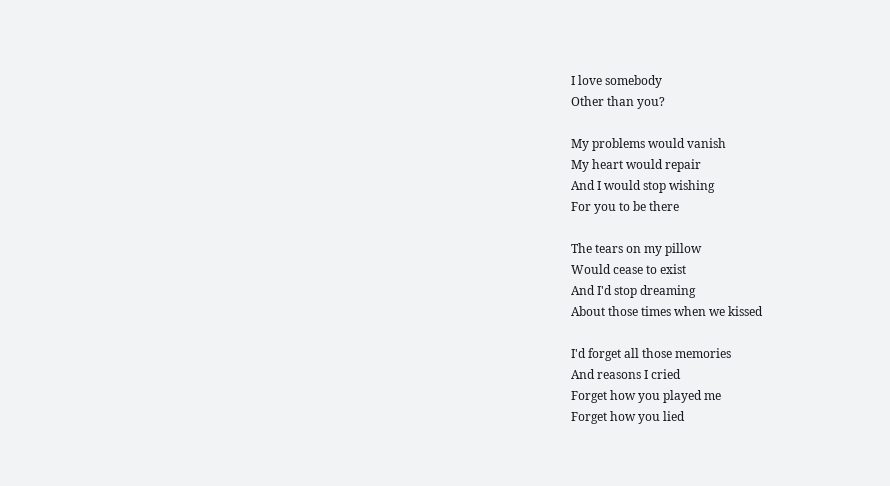I love somebody
Other than you?

My problems would vanish
My heart would repair
And I would stop wishing
For you to be there

The tears on my pillow
Would cease to exist
And I'd stop dreaming
About those times when we kissed

I'd forget all those memories
And reasons I cried
Forget how you played me
Forget how you lied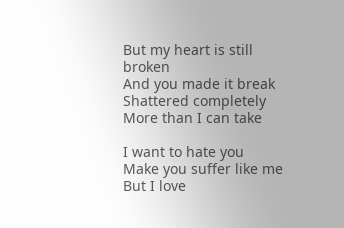But my heart is still broken
And you made it break
Shattered completely
More than I can take

I want to hate you
Make you suffer like me
But I love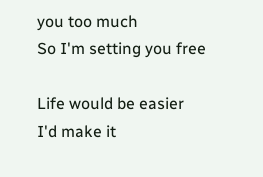you too much
So I'm setting you free

Life would be easier
I'd make it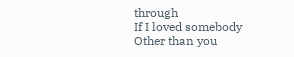through
If I loved somebody
Other than you